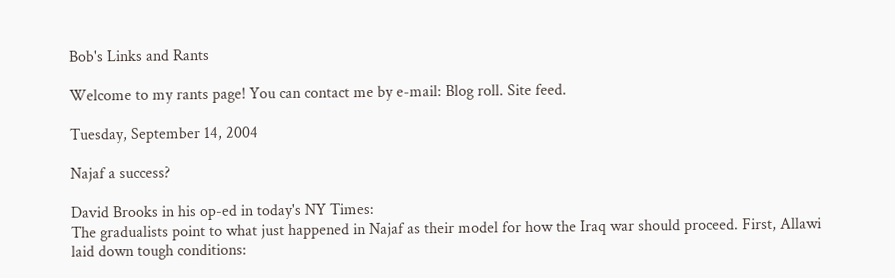Bob's Links and Rants

Welcome to my rants page! You can contact me by e-mail: Blog roll. Site feed.

Tuesday, September 14, 2004

Najaf a success?

David Brooks in his op-ed in today's NY Times:
The gradualists point to what just happened in Najaf as their model for how the Iraq war should proceed. First, Allawi laid down tough conditions: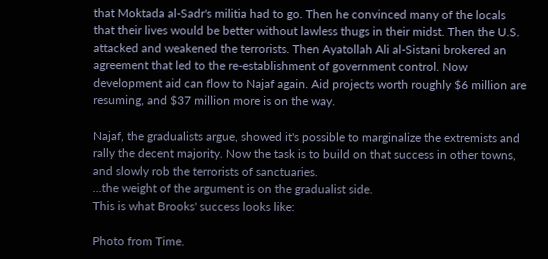that Moktada al-Sadr's militia had to go. Then he convinced many of the locals that their lives would be better without lawless thugs in their midst. Then the U.S. attacked and weakened the terrorists. Then Ayatollah Ali al-Sistani brokered an agreement that led to the re-establishment of government control. Now development aid can flow to Najaf again. Aid projects worth roughly $6 million are resuming, and $37 million more is on the way.

Najaf, the gradualists argue, showed it's possible to marginalize the extremists and rally the decent majority. Now the task is to build on that success in other towns, and slowly rob the terrorists of sanctuaries.
...the weight of the argument is on the gradualist side.
This is what Brooks' success looks like:

Photo from Time.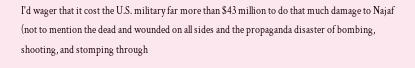I'd wager that it cost the U.S. military far more than $43 million to do that much damage to Najaf (not to mention the dead and wounded on all sides and the propaganda disaster of bombing, shooting, and stomping through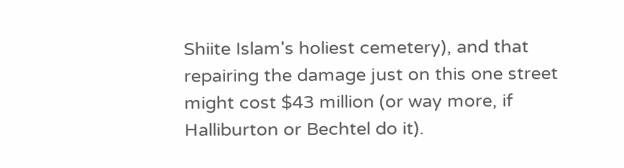Shiite Islam's holiest cemetery), and that repairing the damage just on this one street might cost $43 million (or way more, if Halliburton or Bechtel do it).